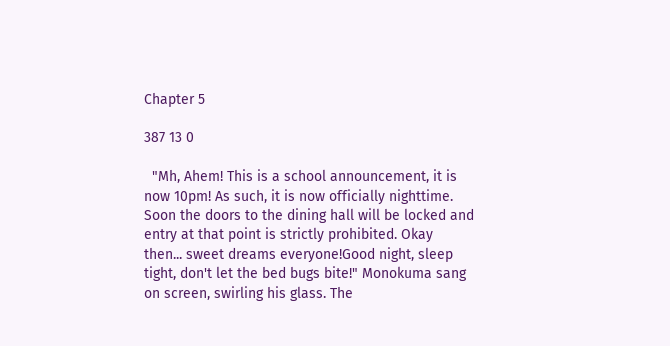Chapter 5

387 13 0

  "Mh, Ahem! This is a school announcement, it is now 10pm! As such, it is now officially nighttime. Soon the doors to the dining hall will be locked and entry at that point is strictly prohibited. Okay then... sweet dreams everyone!Good night, sleep tight, don't let the bed bugs bite!" Monokuma sang on screen, swirling his glass. The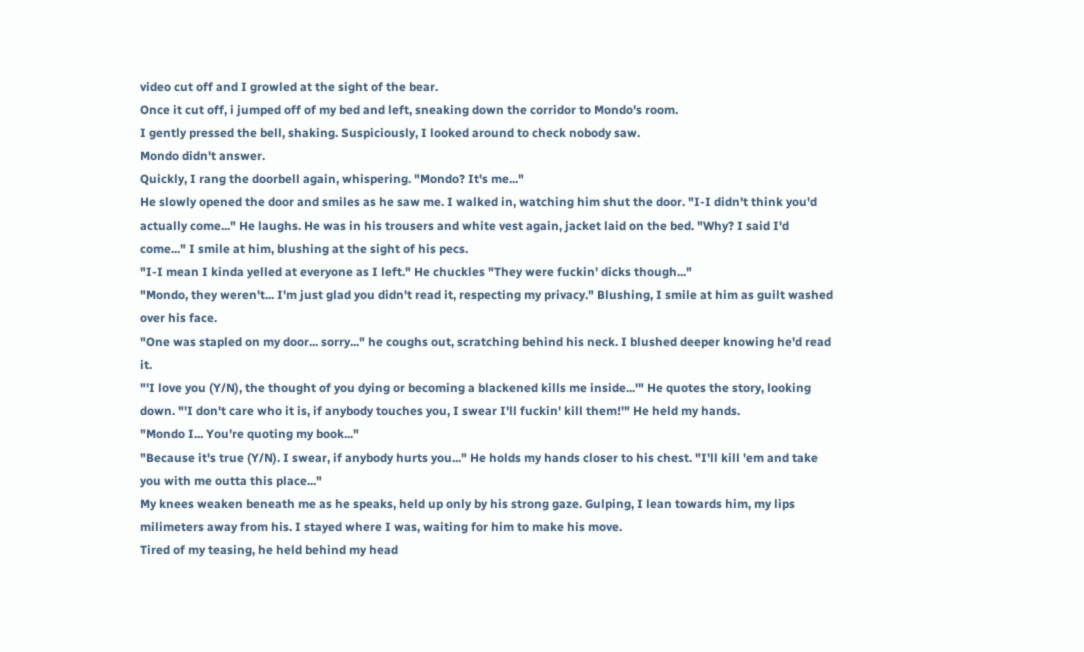video cut off and I growled at the sight of the bear.
Once it cut off, i jumped off of my bed and left, sneaking down the corridor to Mondo's room.
I gently pressed the bell, shaking. Suspiciously, I looked around to check nobody saw.
Mondo didn't answer.
Quickly, I rang the doorbell again, whispering. "Mondo? It's me..."
He slowly opened the door and smiles as he saw me. I walked in, watching him shut the door. "I-I didn't think you'd actually come..." He laughs. He was in his trousers and white vest again, jacket laid on the bed. "Why? I said I'd come..." I smile at him, blushing at the sight of his pecs.
"I-I mean I kinda yelled at everyone as I left." He chuckles "They were fuckin' dicks though..."
"Mondo, they weren't... I'm just glad you didn't read it, respecting my privacy." Blushing, I smile at him as guilt washed over his face.
"One was stapled on my door... sorry..." he coughs out, scratching behind his neck. I blushed deeper knowing he'd read it.
"'I love you (Y/N), the thought of you dying or becoming a blackened kills me inside...'" He quotes the story, looking down. "'I don't care who it is, if anybody touches you, I swear I'll fuckin' kill them!'" He held my hands.
"Mondo I... You're quoting my book..."
"Because it's true (Y/N). I swear, if anybody hurts you..." He holds my hands closer to his chest. "I'll kill 'em and take you with me outta this place..."
My knees weaken beneath me as he speaks, held up only by his strong gaze. Gulping, I lean towards him, my lips milimeters away from his. I stayed where I was, waiting for him to make his move.
Tired of my teasing, he held behind my head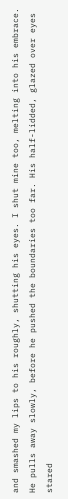and smashed my lips to his roughly, shutting his eyes. I shut mine too, melting into his embrace.
He pulls away slowly, before he pushed the boundaries too far. His half-lidded, glazed over eyes stared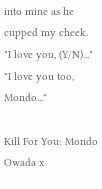into mine as he cupped my cheek.
"I love you, (Y/N)..."
"I love you too, Mondo..."

Kill For You: Mondo Owada x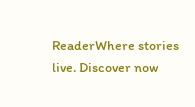ReaderWhere stories live. Discover now